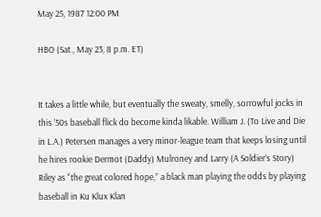May 25, 1987 12:00 PM

HBO (Sat., May 23, 8 p.m. ET)


It takes a little while, but eventually the sweaty, smelly, sorrowful jocks in this ’50s baseball flick do become kinda likable. William J. (To Live and Die in L.A.) Petersen manages a very minor-league team that keeps losing until he hires rookie Dermot (Daddy) Mulroney and Larry (A Soldier’s Story) Riley as “the great colored hope,” a black man playing the odds by playing baseball in Ku Klux Klan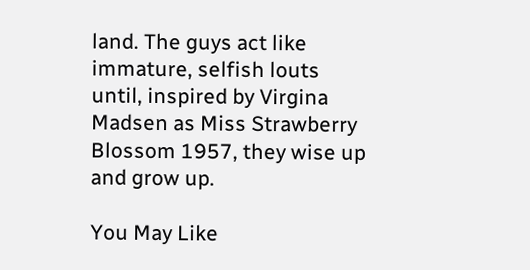land. The guys act like immature, selfish louts until, inspired by Virgina Madsen as Miss Strawberry Blossom 1957, they wise up and grow up.

You May Like